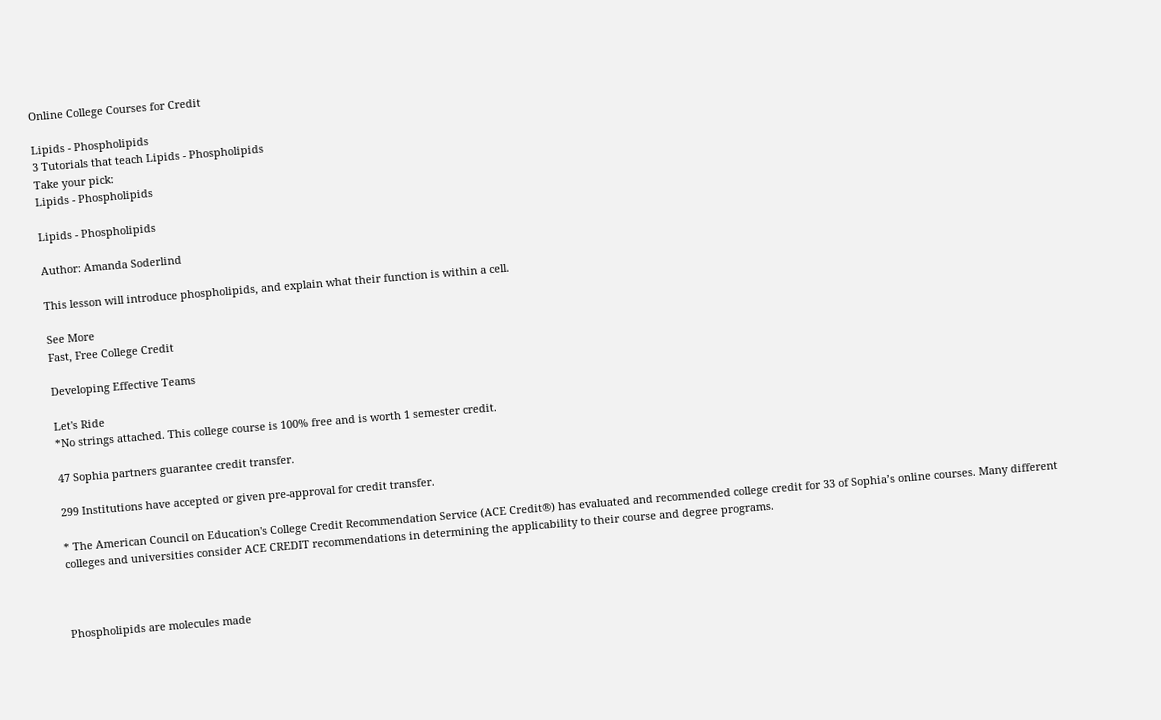Online College Courses for Credit

Lipids - Phospholipids
3 Tutorials that teach Lipids - Phospholipids
Take your pick:
Lipids - Phospholipids

Lipids - Phospholipids

Author: Amanda Soderlind

This lesson will introduce phospholipids, and explain what their function is within a cell.

See More
Fast, Free College Credit

Developing Effective Teams

Let's Ride
*No strings attached. This college course is 100% free and is worth 1 semester credit.

47 Sophia partners guarantee credit transfer.

299 Institutions have accepted or given pre-approval for credit transfer.

* The American Council on Education's College Credit Recommendation Service (ACE Credit®) has evaluated and recommended college credit for 33 of Sophia’s online courses. Many different colleges and universities consider ACE CREDIT recommendations in determining the applicability to their course and degree programs.



Phospholipids are molecules made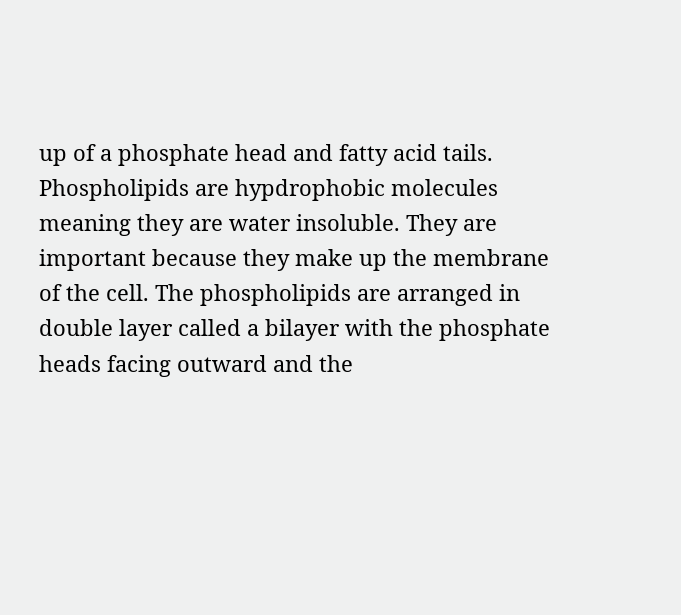up of a phosphate head and fatty acid tails. Phospholipids are hypdrophobic molecules meaning they are water insoluble. They are important because they make up the membrane of the cell. The phospholipids are arranged in double layer called a bilayer with the phosphate heads facing outward and the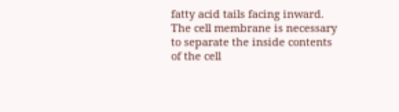fatty acid tails facing inward. The cell membrane is necessary to separate the inside contents of the cell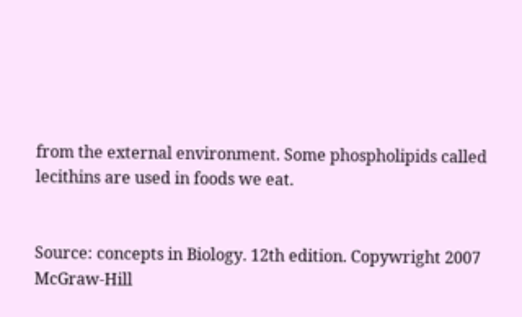from the external environment. Some phospholipids called lecithins are used in foods we eat.


Source: concepts in Biology. 12th edition. Copywright 2007 McGraw-Hill